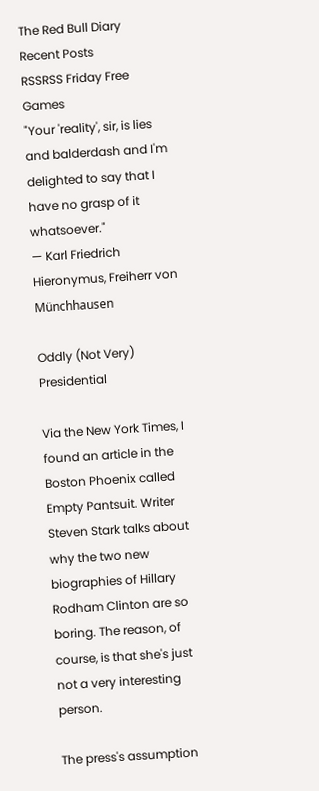The Red Bull Diary   Recent Posts
RSSRSS Friday Free Games
"Your 'reality', sir, is lies and balderdash and I'm delighted to say that I have no grasp of it whatsoever."
— Karl Friedrich Hieronymus, Freiherr von Münchhausen

Oddly (Not Very) Presidential

Via the New York Times, I found an article in the Boston Phoenix called Empty Pantsuit. Writer Steven Stark talks about why the two new biographies of Hillary Rodham Clinton are so boring. The reason, of course, is that she's just not a very interesting person.

The press's assumption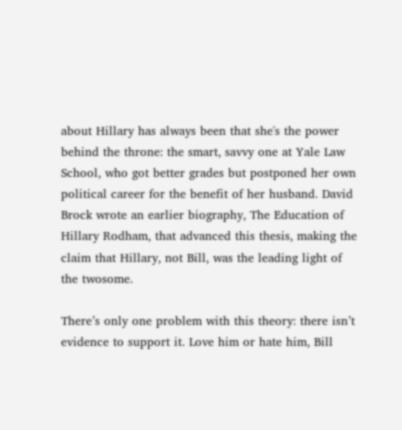about Hillary has always been that she's the power behind the throne: the smart, savvy one at Yale Law School, who got better grades but postponed her own political career for the benefit of her husband. David Brock wrote an earlier biography, The Education of Hillary Rodham, that advanced this thesis, making the claim that Hillary, not Bill, was the leading light of the twosome.

There’s only one problem with this theory: there isn’t evidence to support it. Love him or hate him, Bill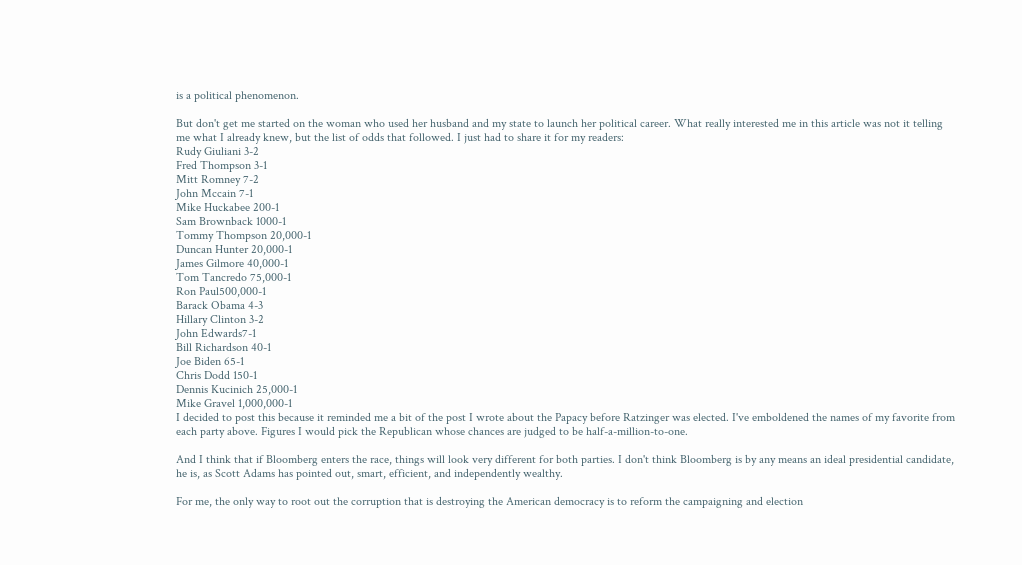is a political phenomenon.

But don't get me started on the woman who used her husband and my state to launch her political career. What really interested me in this article was not it telling me what I already knew, but the list of odds that followed. I just had to share it for my readers:
Rudy Giuliani 3-2
Fred Thompson 3-1
Mitt Romney 7-2
John Mccain 7-1
Mike Huckabee 200-1
Sam Brownback 1000-1
Tommy Thompson 20,000-1
Duncan Hunter 20,000-1
James Gilmore 40,000-1
Tom Tancredo 75,000-1
Ron Paul500,000-1
Barack Obama 4-3
Hillary Clinton 3-2
John Edwards7-1
Bill Richardson 40-1
Joe Biden 65-1
Chris Dodd 150-1
Dennis Kucinich 25,000-1
Mike Gravel 1,000,000-1
I decided to post this because it reminded me a bit of the post I wrote about the Papacy before Ratzinger was elected. I've emboldened the names of my favorite from each party above. Figures I would pick the Republican whose chances are judged to be half-a-million-to-one.

And I think that if Bloomberg enters the race, things will look very different for both parties. I don't think Bloomberg is by any means an ideal presidential candidate, he is, as Scott Adams has pointed out, smart, efficient, and independently wealthy.

For me, the only way to root out the corruption that is destroying the American democracy is to reform the campaigning and election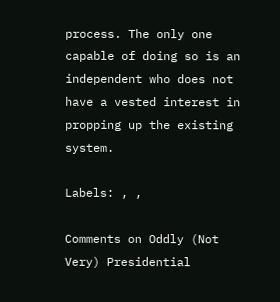process. The only one capable of doing so is an independent who does not have a vested interest in propping up the existing system.

Labels: , ,

Comments on Oddly (Not Very) Presidential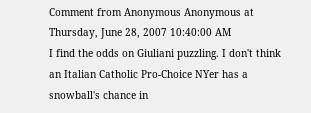Comment from Anonymous Anonymous at Thursday, June 28, 2007 10:40:00 AM
I find the odds on Giuliani puzzling. I don't think an Italian Catholic Pro-Choice NYer has a snowball's chance in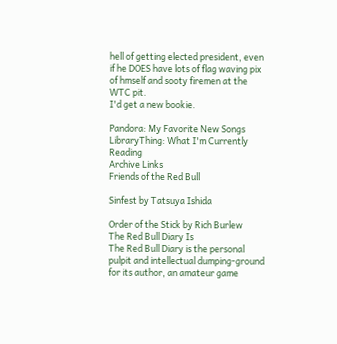hell of getting elected president, even if he DOES have lots of flag waving pix of hmself and sooty firemen at the WTC pit.
I'd get a new bookie.

Pandora: My Favorite New Songs
LibraryThing: What I'm Currently Reading
Archive Links
Friends of the Red Bull

Sinfest by Tatsuya Ishida

Order of the Stick by Rich Burlew
The Red Bull Diary Is
The Red Bull Diary is the personal pulpit and intellectual dumping-ground for its author, an amateur game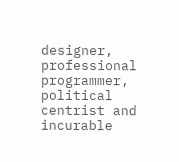designer, professional programmer, political centrist and incurable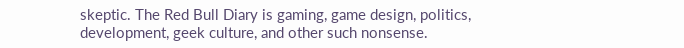skeptic. The Red Bull Diary is gaming, game design, politics, development, geek culture, and other such nonsense.